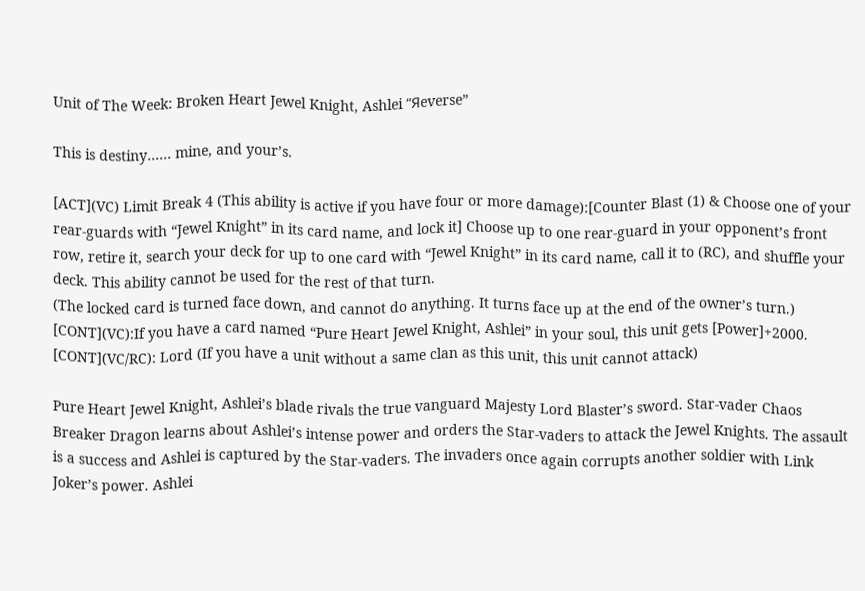Unit of The Week: Broken Heart Jewel Knight, Ashlei “Яeverse”

This is destiny…… mine, and your’s.

[ACT](VC) Limit Break 4 (This ability is active if you have four or more damage):[Counter Blast (1) & Choose one of your rear-guards with “Jewel Knight” in its card name, and lock it] Choose up to one rear-guard in your opponent’s front row, retire it, search your deck for up to one card with “Jewel Knight” in its card name, call it to (RC), and shuffle your deck. This ability cannot be used for the rest of that turn.
(The locked card is turned face down, and cannot do anything. It turns face up at the end of the owner’s turn.)
[CONT](VC):If you have a card named “Pure Heart Jewel Knight, Ashlei” in your soul, this unit gets [Power]+2000.
[CONT](VC/RC): Lord (If you have a unit without a same clan as this unit, this unit cannot attack)

Pure Heart Jewel Knight, Ashlei’s blade rivals the true vanguard Majesty Lord Blaster’s sword. Star-vader Chaos Breaker Dragon learns about Ashlei’s intense power and orders the Star-vaders to attack the Jewel Knights. The assault is a success and Ashlei is captured by the Star-vaders. The invaders once again corrupts another soldier with Link Joker’s power. Ashlei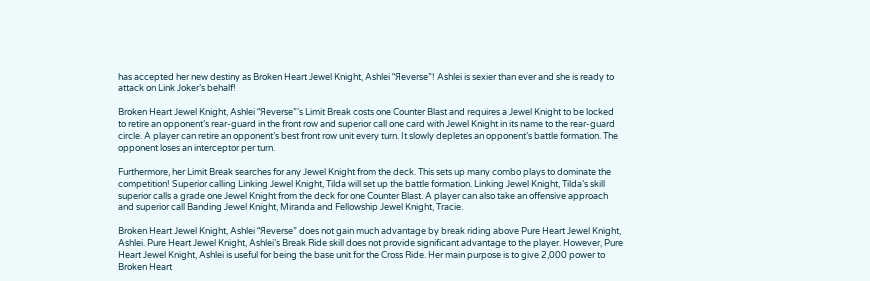has accepted her new destiny as Broken Heart Jewel Knight, Ashlei “Яeverse”! Ashlei is sexier than ever and she is ready to attack on Link Joker’s behalf!

Broken Heart Jewel Knight, Ashlei “Яeverse”‘s Limit Break costs one Counter Blast and requires a Jewel Knight to be locked to retire an opponent’s rear-guard in the front row and superior call one card with Jewel Knight in its name to the rear-guard circle. A player can retire an opponent’s best front row unit every turn. It slowly depletes an opponent’s battle formation. The opponent loses an interceptor per turn.

Furthermore, her Limit Break searches for any Jewel Knight from the deck. This sets up many combo plays to dominate the competition! Superior calling Linking Jewel Knight, Tilda will set up the battle formation. Linking Jewel Knight, Tilda’s skill superior calls a grade one Jewel Knight from the deck for one Counter Blast. A player can also take an offensive approach and superior call Banding Jewel Knight, Miranda and Fellowship Jewel Knight, Tracie.

Broken Heart Jewel Knight, Ashlei “Яeverse” does not gain much advantage by break riding above Pure Heart Jewel Knight, Ashlei. Pure Heart Jewel Knight, Ashlei’s Break Ride skill does not provide significant advantage to the player. However, Pure Heart Jewel Knight, Ashlei is useful for being the base unit for the Cross Ride. Her main purpose is to give 2,000 power to Broken Heart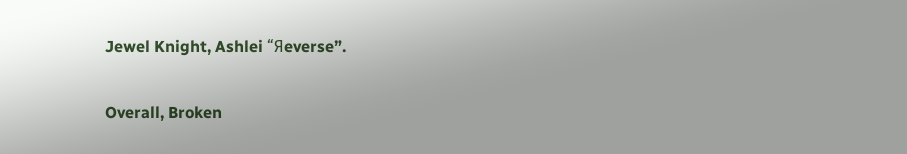Jewel Knight, Ashlei “Яeverse”.

Overall, Broken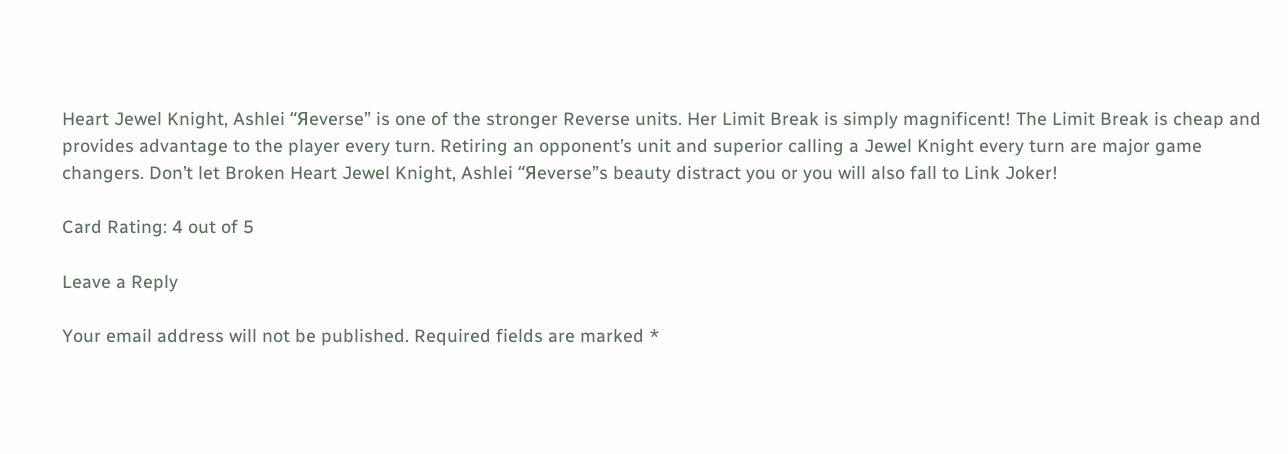Heart Jewel Knight, Ashlei “Яeverse” is one of the stronger Reverse units. Her Limit Break is simply magnificent! The Limit Break is cheap and provides advantage to the player every turn. Retiring an opponent’s unit and superior calling a Jewel Knight every turn are major game changers. Don’t let Broken Heart Jewel Knight, Ashlei “Яeverse”s beauty distract you or you will also fall to Link Joker!

Card Rating: 4 out of 5

Leave a Reply

Your email address will not be published. Required fields are marked *